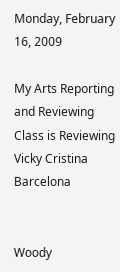Monday, February 16, 2009

My Arts Reporting and Reviewing Class is Reviewing Vicky Cristina Barcelona


Woody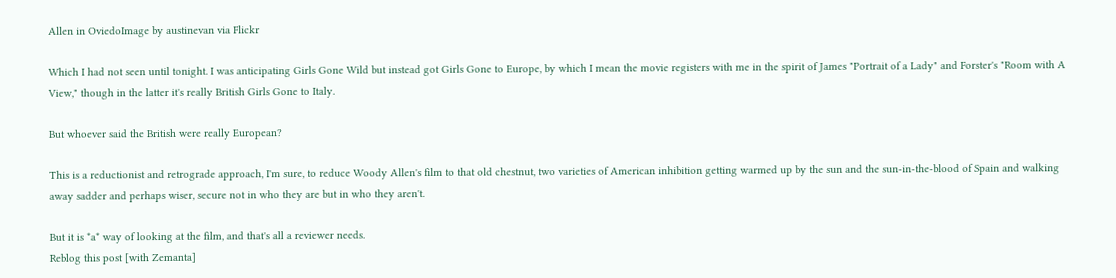Allen in OviedoImage by austinevan via Flickr

Which I had not seen until tonight. I was anticipating Girls Gone Wild but instead got Girls Gone to Europe, by which I mean the movie registers with me in the spirit of James "Portrait of a Lady" and Forster's "Room with A View," though in the latter it's really British Girls Gone to Italy.

But whoever said the British were really European?

This is a reductionist and retrograde approach, I'm sure, to reduce Woody Allen's film to that old chestnut, two varieties of American inhibition getting warmed up by the sun and the sun-in-the-blood of Spain and walking away sadder and perhaps wiser, secure not in who they are but in who they aren't.

But it is *a* way of looking at the film, and that's all a reviewer needs.
Reblog this post [with Zemanta]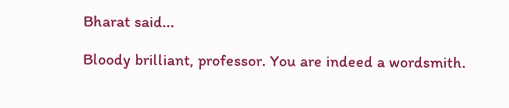Bharat said...

Bloody brilliant, professor. You are indeed a wordsmith.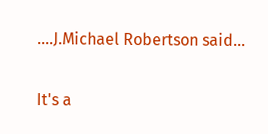....J.Michael Robertson said...

It's a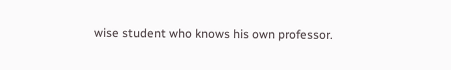wise student who knows his own professor.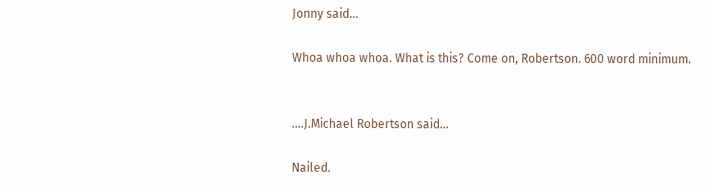Jonny said...

Whoa whoa whoa. What is this? Come on, Robertson. 600 word minimum.


....J.Michael Robertson said...

Nailed.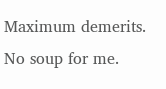Maximum demerits. No soup for me.